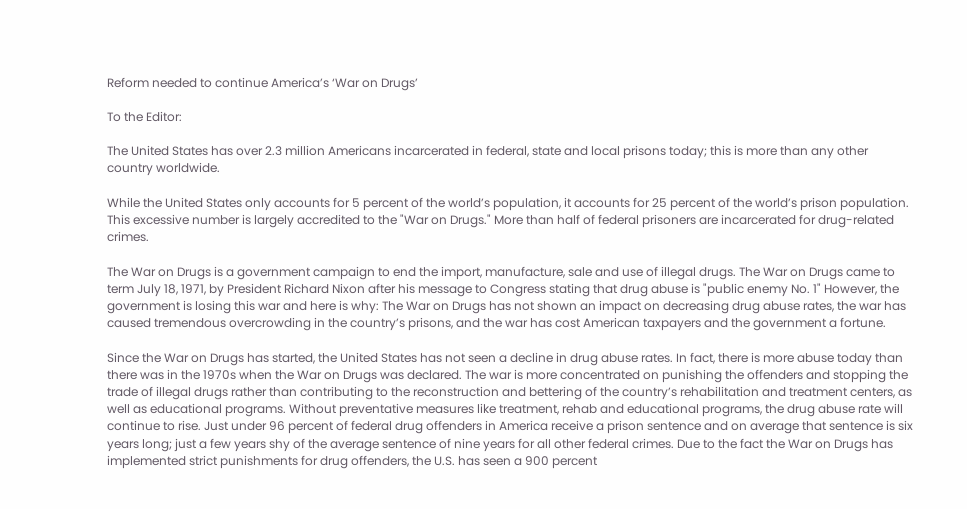Reform needed to continue America’s ‘War on Drugs’

To the Editor:

The United States has over 2.3 million Americans incarcerated in federal, state and local prisons today; this is more than any other country worldwide.

While the United States only accounts for 5 percent of the world’s population, it accounts for 25 percent of the world’s prison population. This excessive number is largely accredited to the "War on Drugs." More than half of federal prisoners are incarcerated for drug-related crimes.

The War on Drugs is a government campaign to end the import, manufacture, sale and use of illegal drugs. The War on Drugs came to term July 18, 1971, by President Richard Nixon after his message to Congress stating that drug abuse is "public enemy No. 1" However, the government is losing this war and here is why: The War on Drugs has not shown an impact on decreasing drug abuse rates, the war has caused tremendous overcrowding in the country’s prisons, and the war has cost American taxpayers and the government a fortune.

Since the War on Drugs has started, the United States has not seen a decline in drug abuse rates. In fact, there is more abuse today than there was in the 1970s when the War on Drugs was declared. The war is more concentrated on punishing the offenders and stopping the trade of illegal drugs rather than contributing to the reconstruction and bettering of the country’s rehabilitation and treatment centers, as well as educational programs. Without preventative measures like treatment, rehab and educational programs, the drug abuse rate will continue to rise. Just under 96 percent of federal drug offenders in America receive a prison sentence and on average that sentence is six years long; just a few years shy of the average sentence of nine years for all other federal crimes. Due to the fact the War on Drugs has implemented strict punishments for drug offenders, the U.S. has seen a 900 percent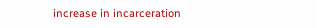increase in incarceration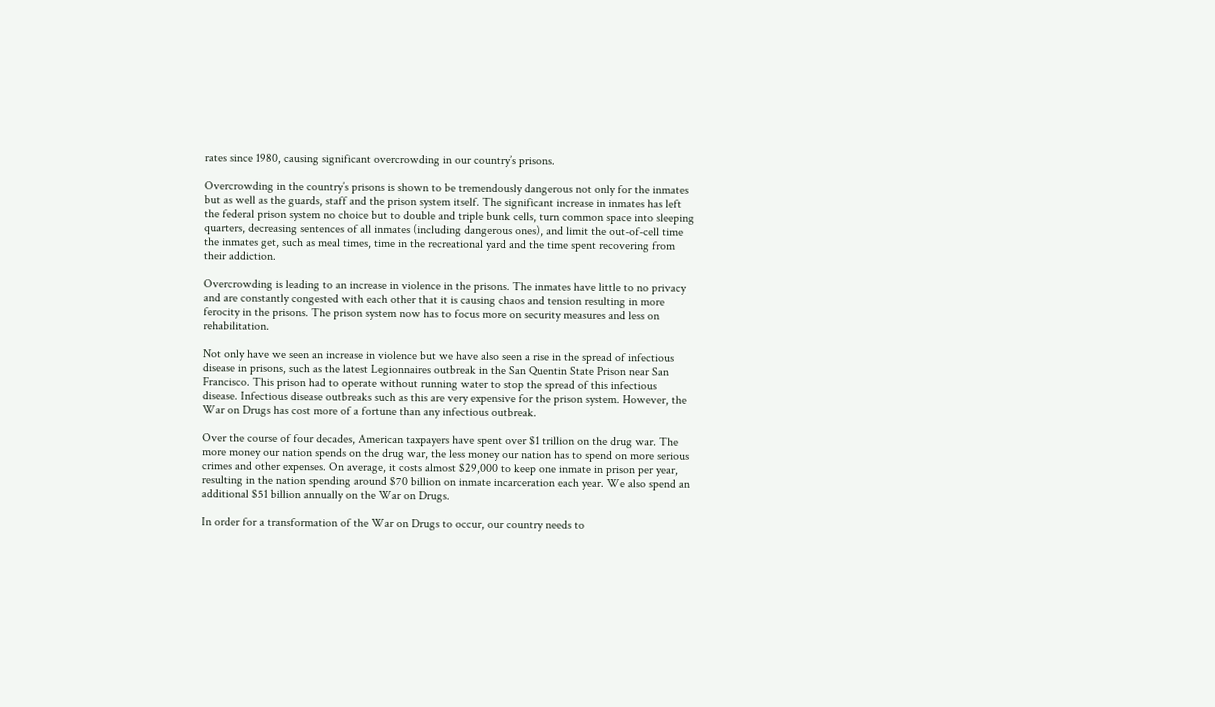rates since 1980, causing significant overcrowding in our country’s prisons.

Overcrowding in the country’s prisons is shown to be tremendously dangerous not only for the inmates but as well as the guards, staff and the prison system itself. The significant increase in inmates has left the federal prison system no choice but to double and triple bunk cells, turn common space into sleeping quarters, decreasing sentences of all inmates (including dangerous ones), and limit the out-of-cell time the inmates get, such as meal times, time in the recreational yard and the time spent recovering from their addiction.

Overcrowding is leading to an increase in violence in the prisons. The inmates have little to no privacy and are constantly congested with each other that it is causing chaos and tension resulting in more ferocity in the prisons. The prison system now has to focus more on security measures and less on rehabilitation.

Not only have we seen an increase in violence but we have also seen a rise in the spread of infectious disease in prisons, such as the latest Legionnaires outbreak in the San Quentin State Prison near San Francisco. This prison had to operate without running water to stop the spread of this infectious disease. Infectious disease outbreaks such as this are very expensive for the prison system. However, the War on Drugs has cost more of a fortune than any infectious outbreak.

Over the course of four decades, American taxpayers have spent over $1 trillion on the drug war. The more money our nation spends on the drug war, the less money our nation has to spend on more serious crimes and other expenses. On average, it costs almost $29,000 to keep one inmate in prison per year, resulting in the nation spending around $70 billion on inmate incarceration each year. We also spend an additional $51 billion annually on the War on Drugs.

In order for a transformation of the War on Drugs to occur, our country needs to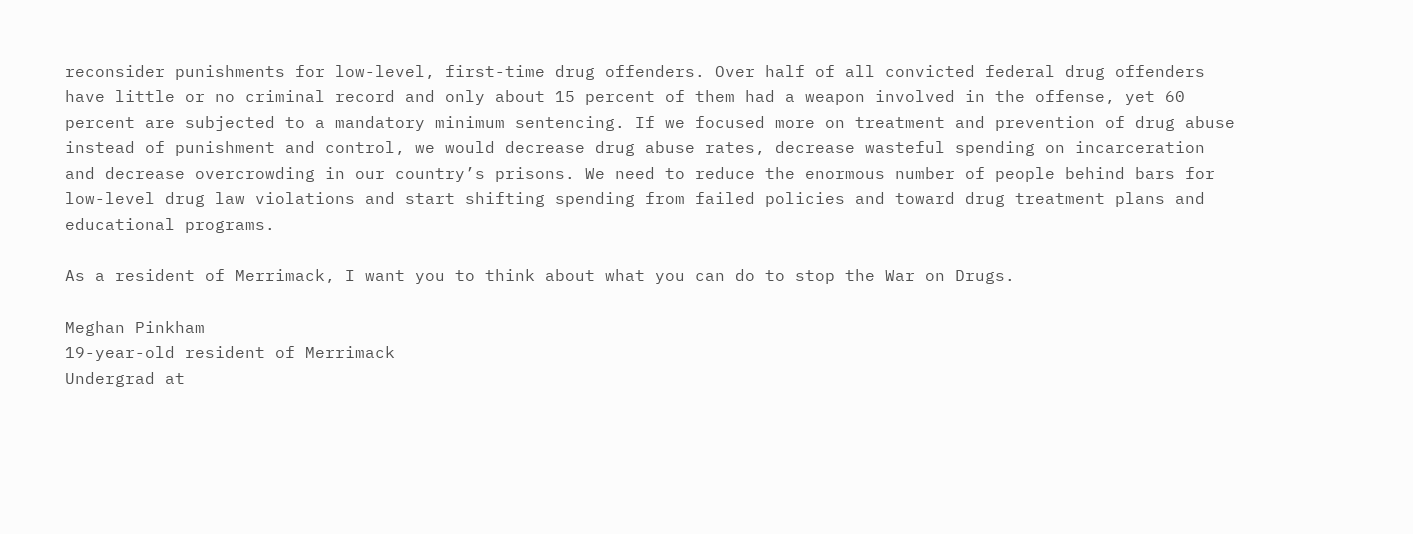reconsider punishments for low-level, first-time drug offenders. Over half of all convicted federal drug offenders have little or no criminal record and only about 15 percent of them had a weapon involved in the offense, yet 60 percent are subjected to a mandatory minimum sentencing. If we focused more on treatment and prevention of drug abuse instead of punishment and control, we would decrease drug abuse rates, decrease wasteful spending on incarceration and decrease overcrowding in our country’s prisons. We need to reduce the enormous number of people behind bars for low-level drug law violations and start shifting spending from failed policies and toward drug treatment plans and educational programs.

As a resident of Merrimack, I want you to think about what you can do to stop the War on Drugs.

Meghan Pinkham
19-year-old resident of Merrimack
Undergrad at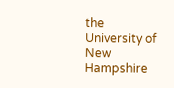the
University of New Hampshire